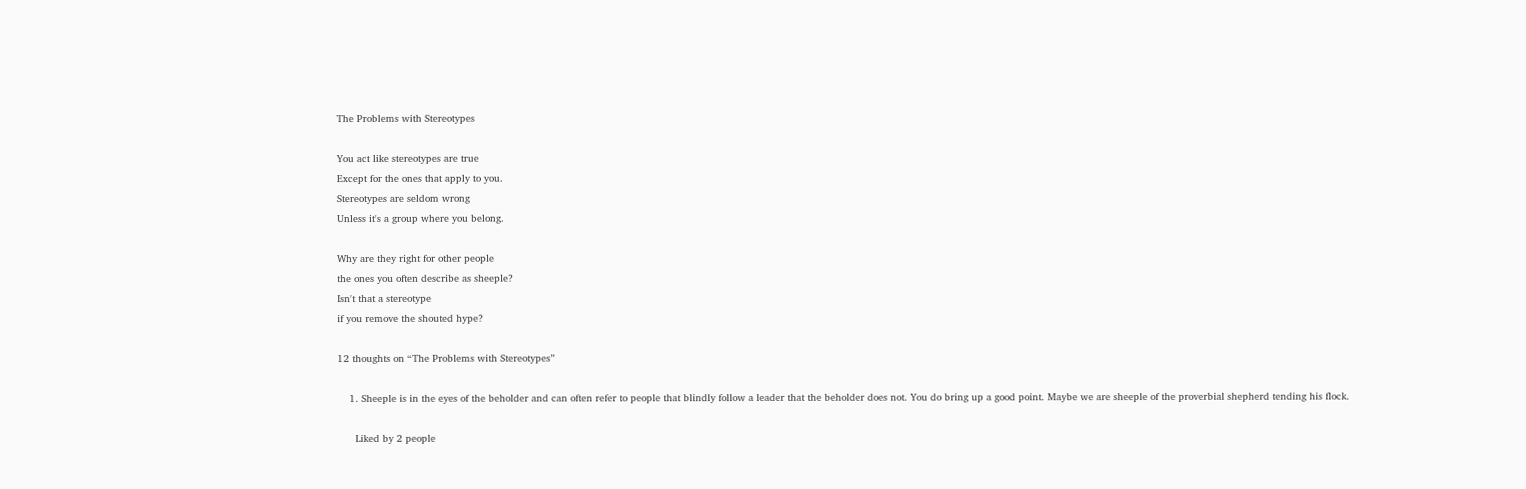The Problems with Stereotypes

You act like stereotypes are true
Except for the ones that apply to you.
Stereotypes are seldom wrong
Unless it's a group where you belong.

Why are they right for other people
the ones you often describe as sheeple?
Isn't that a stereotype
if you remove the shouted hype?

12 thoughts on “The Problems with Stereotypes”

    1. Sheeple is in the eyes of the beholder and can often refer to people that blindly follow a leader that the beholder does not. You do bring up a good point. Maybe we are sheeple of the proverbial shepherd tending his flock.

      Liked by 2 people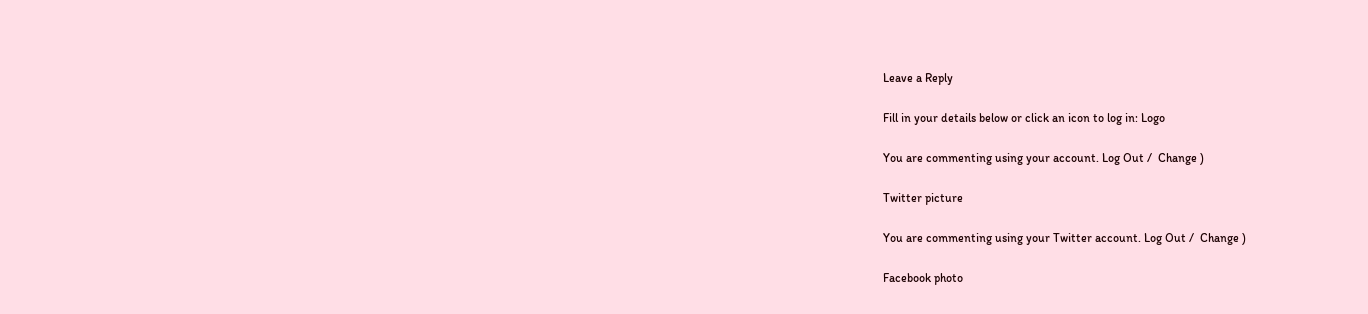Leave a Reply

Fill in your details below or click an icon to log in: Logo

You are commenting using your account. Log Out /  Change )

Twitter picture

You are commenting using your Twitter account. Log Out /  Change )

Facebook photo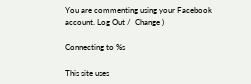You are commenting using your Facebook account. Log Out /  Change )

Connecting to %s

This site uses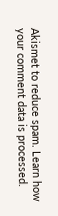Akismet to reduce spam. Learn how your comment data is processed.